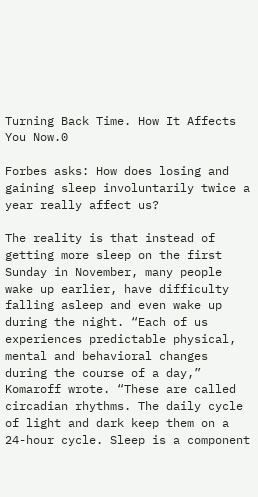Turning Back Time. How It Affects You Now.0

Forbes asks: How does losing and gaining sleep involuntarily twice a year really affect us?

The reality is that instead of getting more sleep on the first Sunday in November, many people wake up earlier, have difficulty falling asleep and even wake up during the night. “Each of us experiences predictable physical, mental and behavioral changes during the course of a day,” Komaroff wrote. “These are called circadian rhythms. The daily cycle of light and dark keep them on a 24-hour cycle. Sleep is a component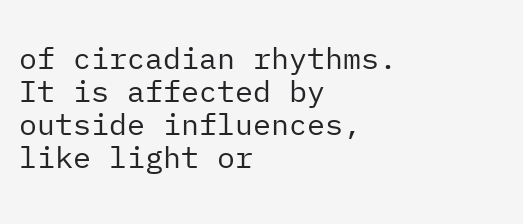of circadian rhythms. It is affected by outside influences, like light or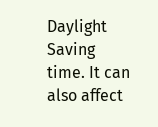Daylight Saving time. It can also affect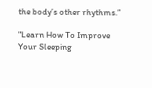the body’s other rhythms.”

"Learn How To Improve Your Sleeping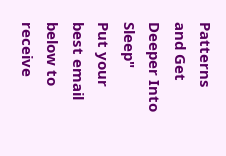Patterns and Get Deeper Into Sleep"
Put your best email below to receive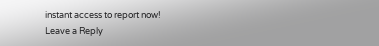instant access to report now!
Leave a Reply